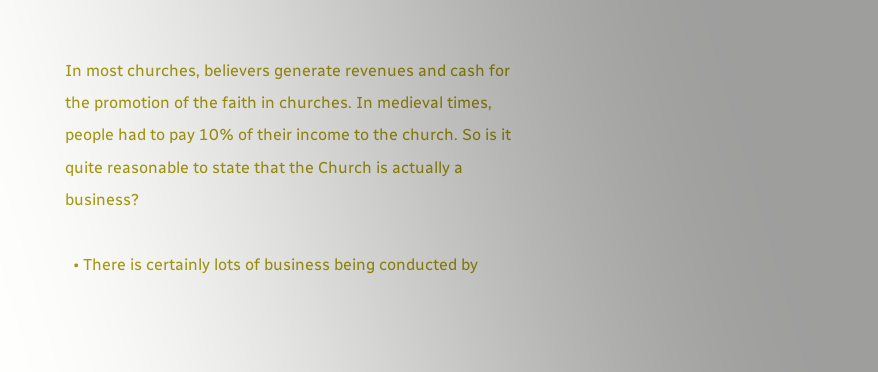In most churches, believers generate revenues and cash for the promotion of the faith in churches. In medieval times, people had to pay 10% of their income to the church. So is it quite reasonable to state that the Church is actually a business?

  • There is certainly lots of business being conducted by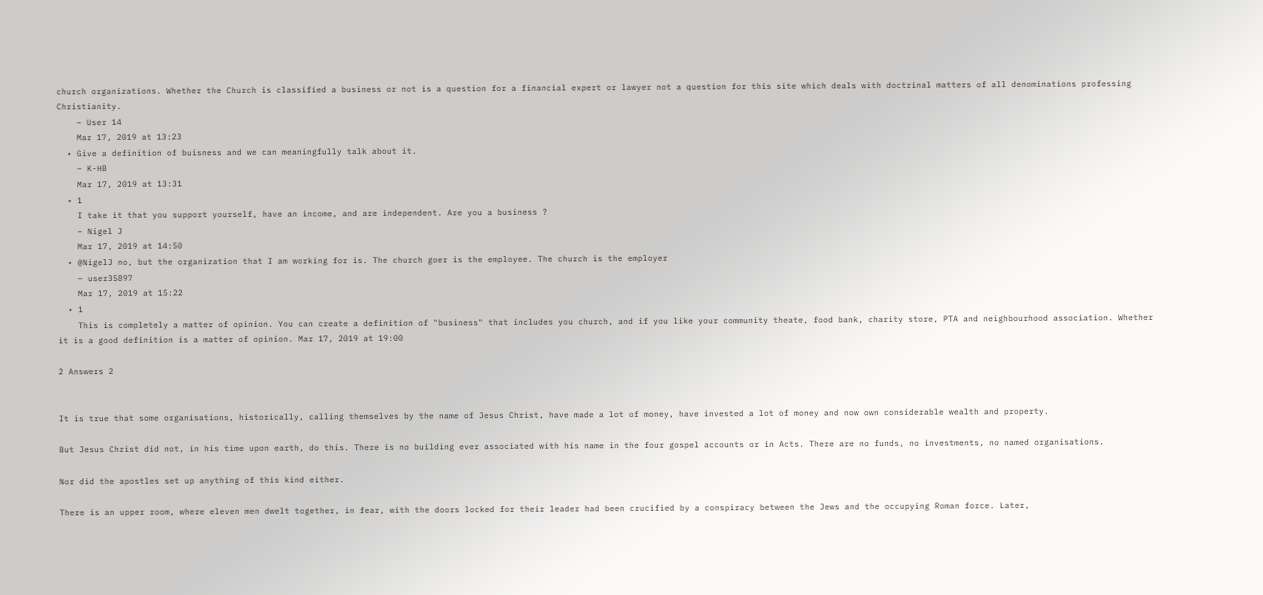church organizations. Whether the Church is classified a business or not is a question for a financial expert or lawyer not a question for this site which deals with doctrinal matters of all denominations professing Christianity.
    – User 14
    Mar 17, 2019 at 13:23
  • Give a definition of buisness and we can meaningfully talk about it.
    – K-HB
    Mar 17, 2019 at 13:31
  • 1
    I take it that you support yourself, have an income, and are independent. Are you a business ?
    – Nigel J
    Mar 17, 2019 at 14:50
  • @NigelJ no, but the organization that I am working for is. The church goer is the employee. The church is the employer
    – user35897
    Mar 17, 2019 at 15:22
  • 1
    This is completely a matter of opinion. You can create a definition of "business" that includes you church, and if you like your community theate, food bank, charity store, PTA and neighbourhood association. Whether it is a good definition is a matter of opinion. Mar 17, 2019 at 19:00

2 Answers 2


It is true that some organisations, historically, calling themselves by the name of Jesus Christ, have made a lot of money, have invested a lot of money and now own considerable wealth and property.

But Jesus Christ did not, in his time upon earth, do this. There is no building ever associated with his name in the four gospel accounts or in Acts. There are no funds, no investments, no named organisations.

Nor did the apostles set up anything of this kind either.

There is an upper room, where eleven men dwelt together, in fear, with the doors locked for their leader had been crucified by a conspiracy between the Jews and the occupying Roman force. Later,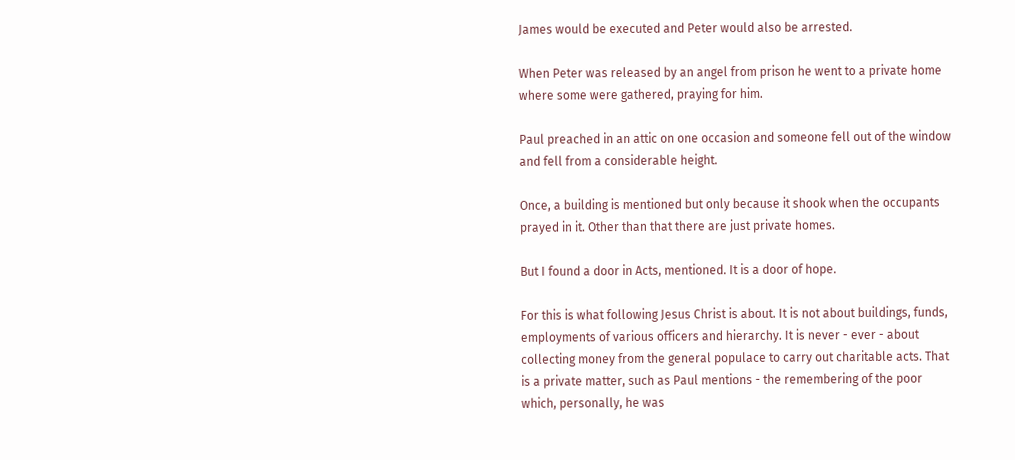James would be executed and Peter would also be arrested.

When Peter was released by an angel from prison he went to a private home where some were gathered, praying for him.

Paul preached in an attic on one occasion and someone fell out of the window and fell from a considerable height.

Once, a building is mentioned but only because it shook when the occupants prayed in it. Other than that there are just private homes.

But I found a door in Acts, mentioned. It is a door of hope.

For this is what following Jesus Christ is about. It is not about buildings, funds, employments of various officers and hierarchy. It is never - ever - about collecting money from the general populace to carry out charitable acts. That is a private matter, such as Paul mentions - the remembering of the poor which, personally, he was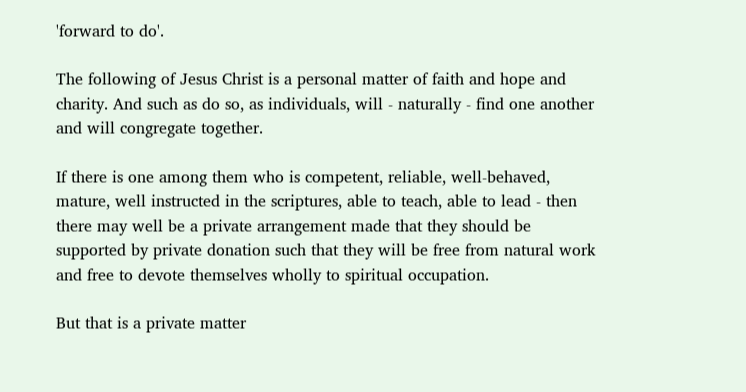'forward to do'.

The following of Jesus Christ is a personal matter of faith and hope and charity. And such as do so, as individuals, will - naturally - find one another and will congregate together.

If there is one among them who is competent, reliable, well-behaved, mature, well instructed in the scriptures, able to teach, able to lead - then there may well be a private arrangement made that they should be supported by private donation such that they will be free from natural work and free to devote themselves wholly to spiritual occupation.

But that is a private matter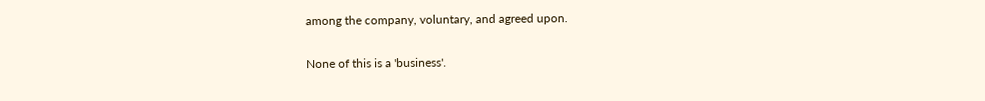among the company, voluntary, and agreed upon.

None of this is a 'business'.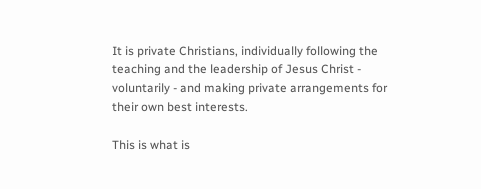It is private Christians, individually following the teaching and the leadership of Jesus Christ - voluntarily - and making private arrangements for their own best interests.

This is what is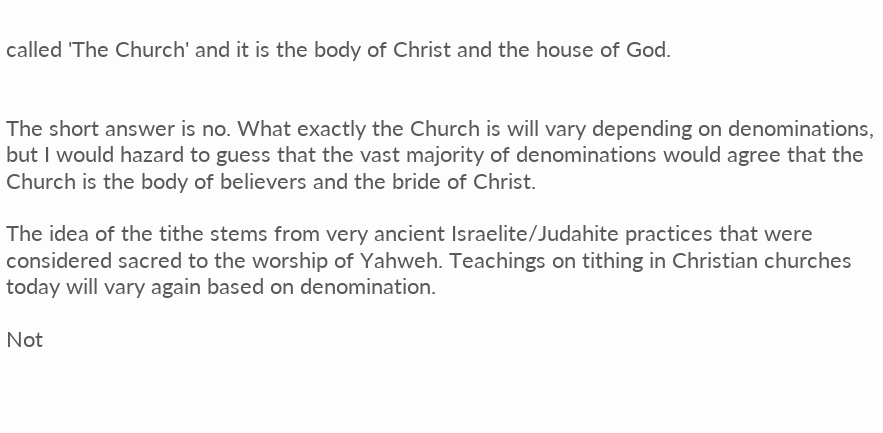called 'The Church' and it is the body of Christ and the house of God.


The short answer is no. What exactly the Church is will vary depending on denominations, but I would hazard to guess that the vast majority of denominations would agree that the Church is the body of believers and the bride of Christ.

The idea of the tithe stems from very ancient Israelite/Judahite practices that were considered sacred to the worship of Yahweh. Teachings on tithing in Christian churches today will vary again based on denomination.

Not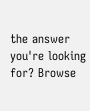the answer you're looking for? Browse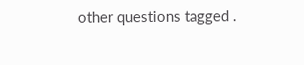other questions tagged .